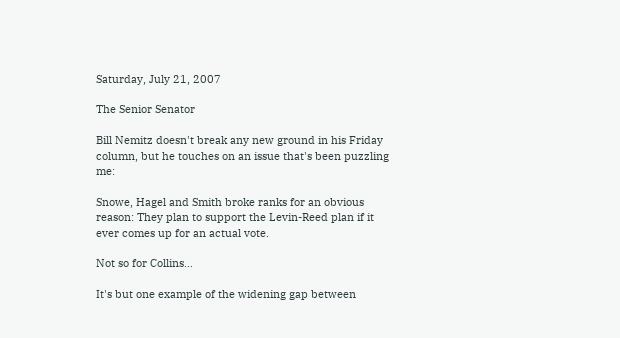Saturday, July 21, 2007

The Senior Senator

Bill Nemitz doesn't break any new ground in his Friday column, but he touches on an issue that's been puzzling me:

Snowe, Hagel and Smith broke ranks for an obvious reason: They plan to support the Levin-Reed plan if it ever comes up for an actual vote.

Not so for Collins...

It's but one example of the widening gap between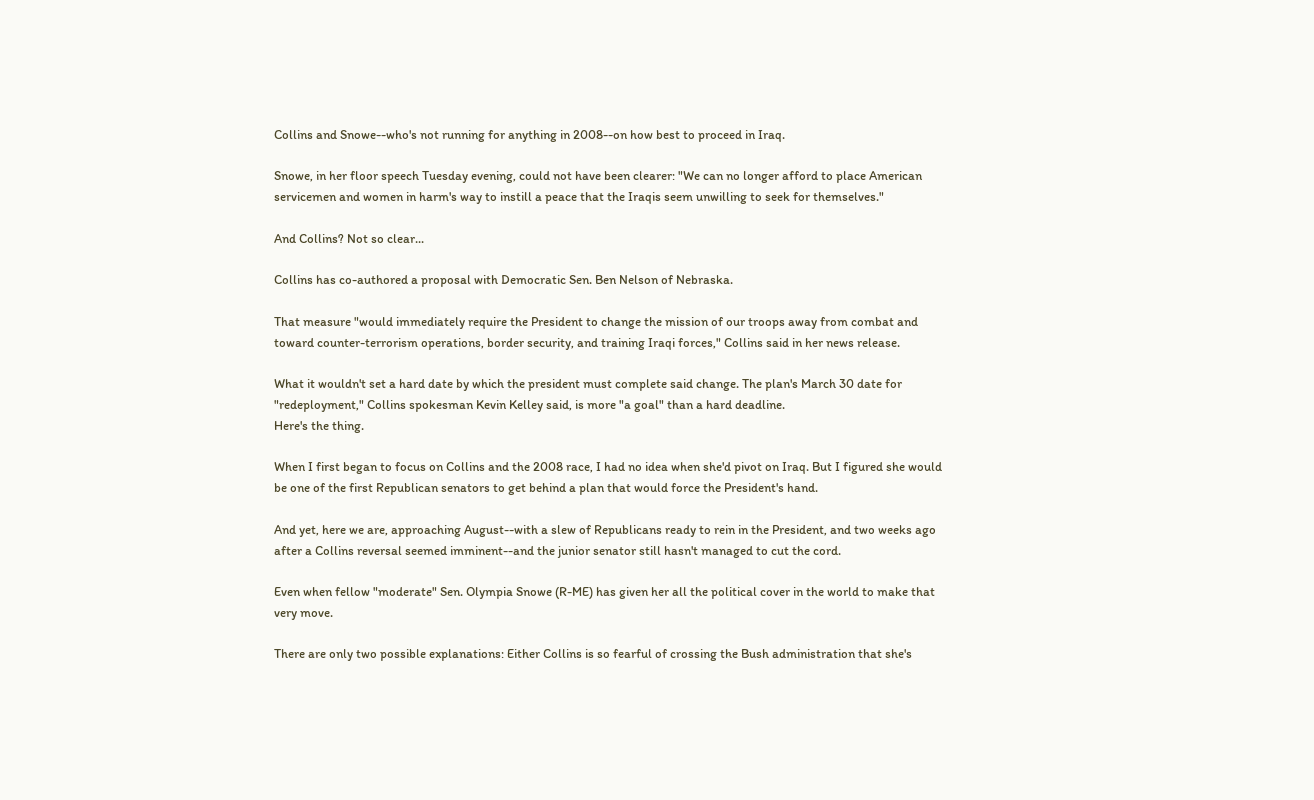Collins and Snowe--who's not running for anything in 2008--on how best to proceed in Iraq.

Snowe, in her floor speech Tuesday evening, could not have been clearer: "We can no longer afford to place American servicemen and women in harm's way to instill a peace that the Iraqis seem unwilling to seek for themselves."

And Collins? Not so clear...

Collins has co-authored a proposal with Democratic Sen. Ben Nelson of Nebraska.

That measure "would immediately require the President to change the mission of our troops away from combat and toward counter-terrorism operations, border security, and training Iraqi forces," Collins said in her news release.

What it wouldn't set a hard date by which the president must complete said change. The plan's March 30 date for "redeployment," Collins spokesman Kevin Kelley said, is more "a goal" than a hard deadline.
Here's the thing.

When I first began to focus on Collins and the 2008 race, I had no idea when she'd pivot on Iraq. But I figured she would be one of the first Republican senators to get behind a plan that would force the President's hand.

And yet, here we are, approaching August--with a slew of Republicans ready to rein in the President, and two weeks ago after a Collins reversal seemed imminent--and the junior senator still hasn't managed to cut the cord.

Even when fellow "moderate" Sen. Olympia Snowe (R-ME) has given her all the political cover in the world to make that very move.

There are only two possible explanations: Either Collins is so fearful of crossing the Bush administration that she's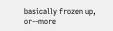basically frozen up, or--more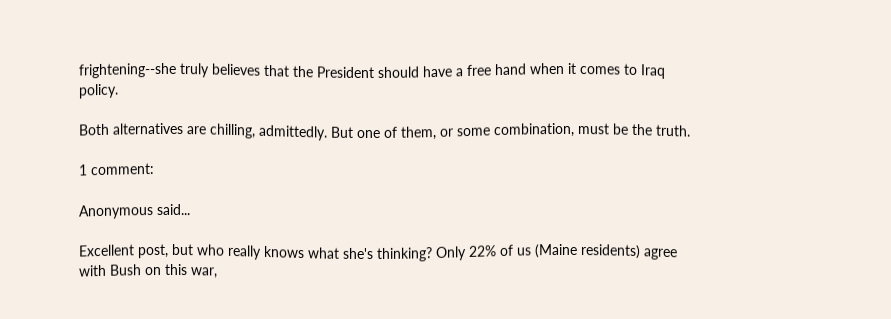frightening--she truly believes that the President should have a free hand when it comes to Iraq policy.

Both alternatives are chilling, admittedly. But one of them, or some combination, must be the truth.

1 comment:

Anonymous said...

Excellent post, but who really knows what she's thinking? Only 22% of us (Maine residents) agree with Bush on this war,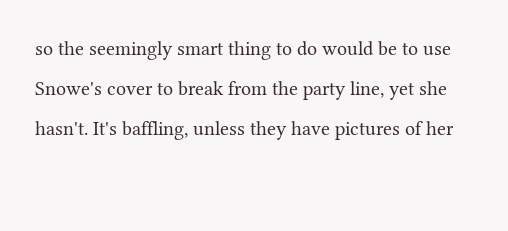so the seemingly smart thing to do would be to use Snowe's cover to break from the party line, yet she hasn't. It's baffling, unless they have pictures of her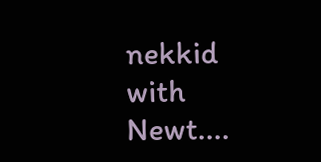nekkid with Newt....